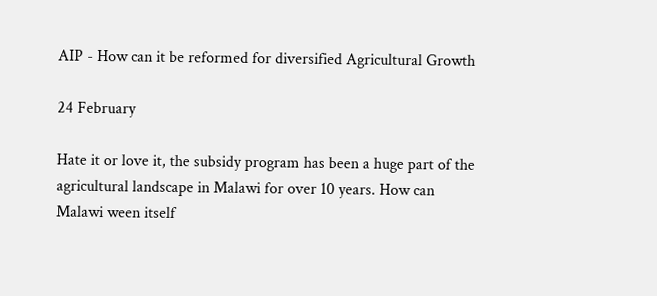AIP - How can it be reformed for diversified Agricultural Growth

24 February

Hate it or love it, the subsidy program has been a huge part of the agricultural landscape in Malawi for over 10 years. How can Malawi ween itself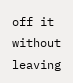off it without leaving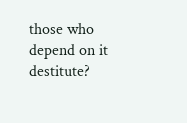those who depend on it destitute?